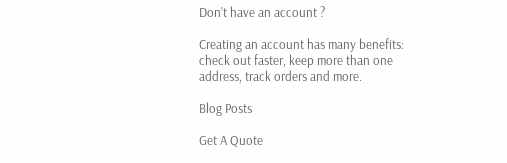Don’t have an account ?

Creating an account has many benefits: check out faster, keep more than one address, track orders and more.

Blog Posts

Get A Quote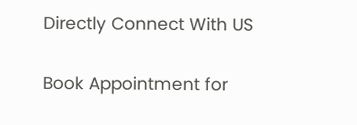Directly Connect With US

Book Appointment for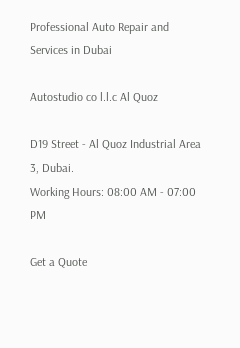Professional Auto Repair and Services in Dubai

Autostudio co l.l.c Al Quoz

D19 Street - Al Quoz Industrial Area 3, Dubai.
Working Hours: 08:00 AM - 07:00 PM

Get a Quote